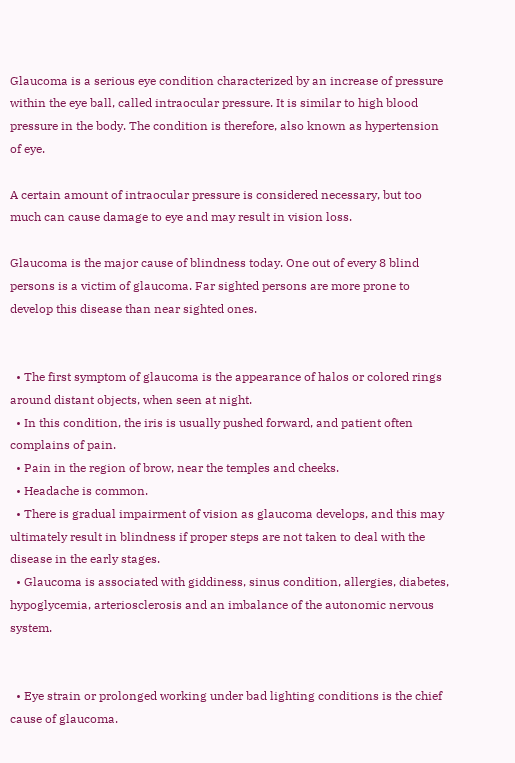Glaucoma is a serious eye condition characterized by an increase of pressure within the eye ball, called intraocular pressure. It is similar to high blood pressure in the body. The condition is therefore, also known as hypertension of eye.

A certain amount of intraocular pressure is considered necessary, but too much can cause damage to eye and may result in vision loss.

Glaucoma is the major cause of blindness today. One out of every 8 blind persons is a victim of glaucoma. Far sighted persons are more prone to develop this disease than near sighted ones.


  • The first symptom of glaucoma is the appearance of halos or colored rings around distant objects, when seen at night.
  • In this condition, the iris is usually pushed forward, and patient often complains of pain.
  • Pain in the region of brow, near the temples and cheeks.
  • Headache is common.
  • There is gradual impairment of vision as glaucoma develops, and this may ultimately result in blindness if proper steps are not taken to deal with the disease in the early stages.
  • Glaucoma is associated with giddiness, sinus condition, allergies, diabetes, hypoglycemia, arteriosclerosis and an imbalance of the autonomic nervous system.


  • Eye strain or prolonged working under bad lighting conditions is the chief cause of glaucoma.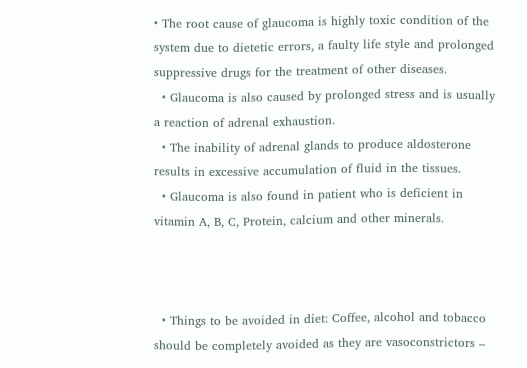• The root cause of glaucoma is highly toxic condition of the system due to dietetic errors, a faulty life style and prolonged suppressive drugs for the treatment of other diseases.
  • Glaucoma is also caused by prolonged stress and is usually a reaction of adrenal exhaustion.
  • The inability of adrenal glands to produce aldosterone results in excessive accumulation of fluid in the tissues.
  • Glaucoma is also found in patient who is deficient in vitamin A, B, C, Protein, calcium and other minerals.



  • Things to be avoided in diet: Coffee, alcohol and tobacco should be completely avoided as they are vasoconstrictors –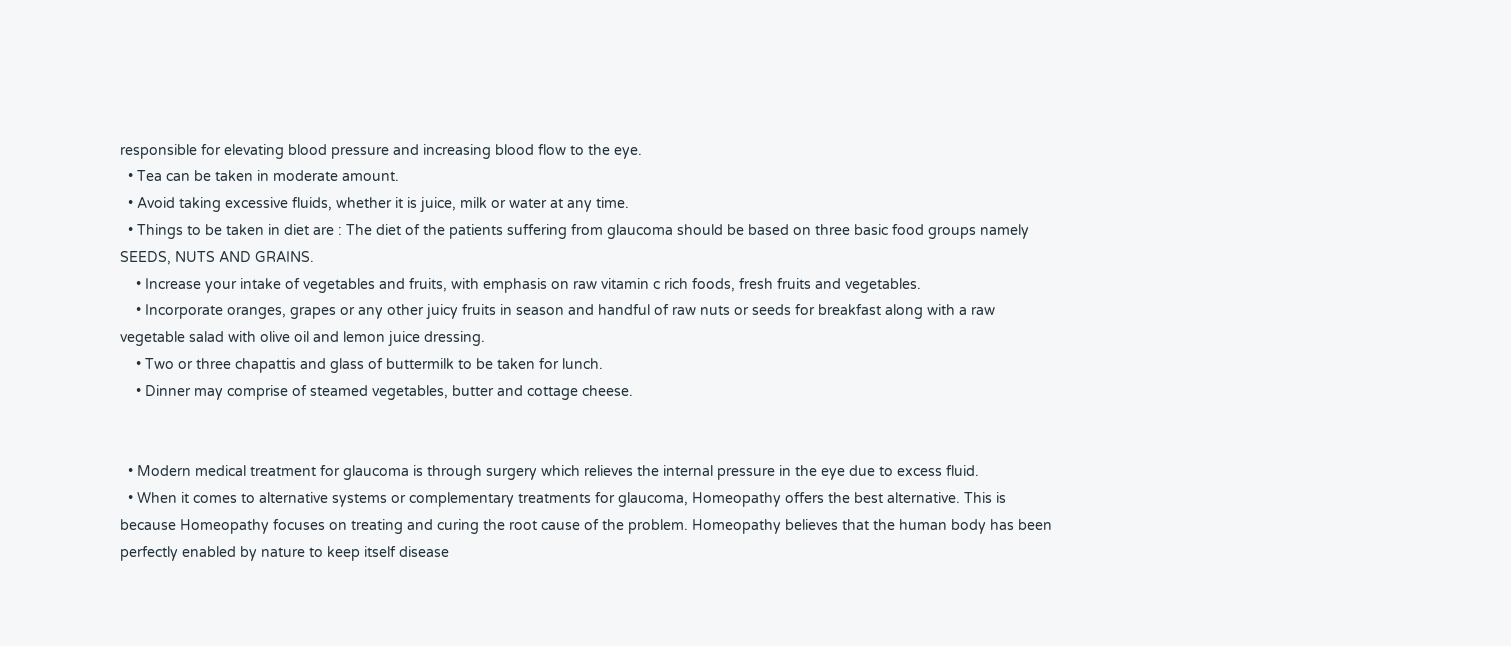responsible for elevating blood pressure and increasing blood flow to the eye.
  • Tea can be taken in moderate amount.
  • Avoid taking excessive fluids, whether it is juice, milk or water at any time.
  • Things to be taken in diet are : The diet of the patients suffering from glaucoma should be based on three basic food groups namely SEEDS, NUTS AND GRAINS.
    • Increase your intake of vegetables and fruits, with emphasis on raw vitamin c rich foods, fresh fruits and vegetables.
    • Incorporate oranges, grapes or any other juicy fruits in season and handful of raw nuts or seeds for breakfast along with a raw vegetable salad with olive oil and lemon juice dressing.
    • Two or three chapattis and glass of buttermilk to be taken for lunch.
    • Dinner may comprise of steamed vegetables, butter and cottage cheese.


  • Modern medical treatment for glaucoma is through surgery which relieves the internal pressure in the eye due to excess fluid.
  • When it comes to alternative systems or complementary treatments for glaucoma, Homeopathy offers the best alternative. This is because Homeopathy focuses on treating and curing the root cause of the problem. Homeopathy believes that the human body has been perfectly enabled by nature to keep itself disease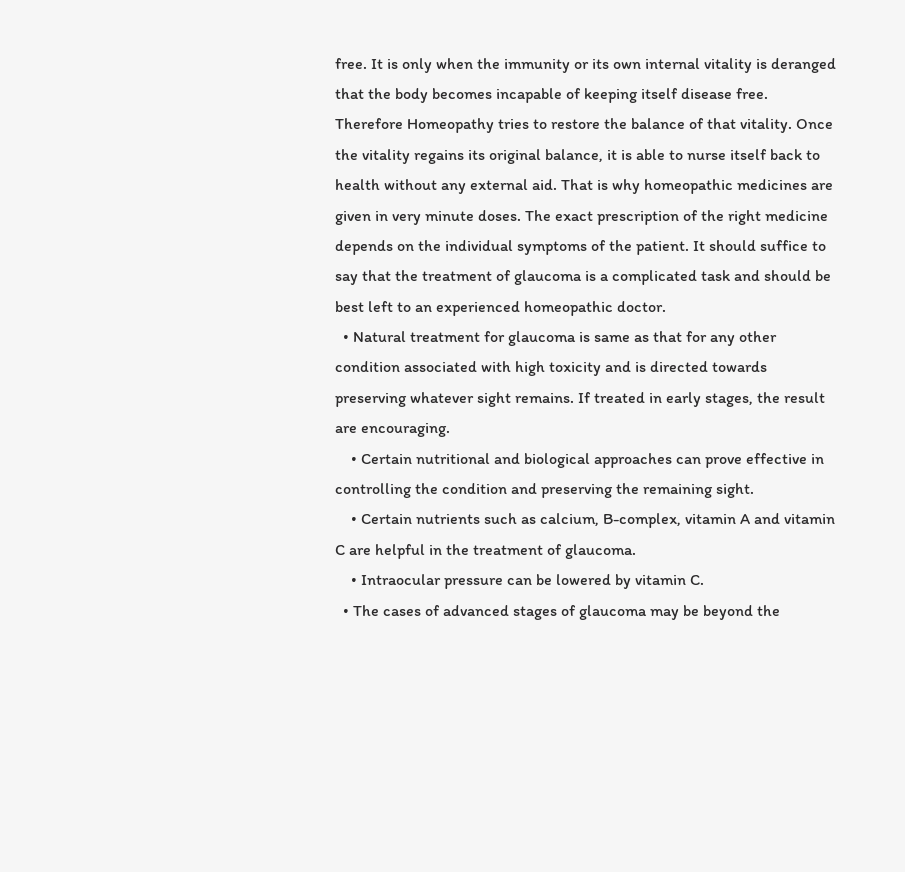free. It is only when the immunity or its own internal vitality is deranged that the body becomes incapable of keeping itself disease free. Therefore Homeopathy tries to restore the balance of that vitality. Once the vitality regains its original balance, it is able to nurse itself back to health without any external aid. That is why homeopathic medicines are given in very minute doses. The exact prescription of the right medicine depends on the individual symptoms of the patient. It should suffice to say that the treatment of glaucoma is a complicated task and should be best left to an experienced homeopathic doctor.
  • Natural treatment for glaucoma is same as that for any other condition associated with high toxicity and is directed towards preserving whatever sight remains. If treated in early stages, the result are encouraging.
    • Certain nutritional and biological approaches can prove effective in controlling the condition and preserving the remaining sight.
    • Certain nutrients such as calcium, B-complex, vitamin A and vitamin C are helpful in the treatment of glaucoma.
    • Intraocular pressure can be lowered by vitamin C.
  • The cases of advanced stages of glaucoma may be beyond the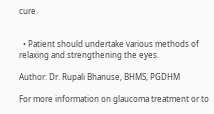cure.


  • Patient should undertake various methods of relaxing and strengthening the eyes.

Author: Dr. Rupali Bhanuse, BHMS, PGDHM

For more information on glaucoma treatment or to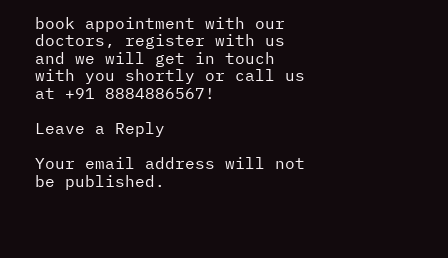book appointment with our doctors, register with us and we will get in touch with you shortly or call us at +91 8884886567!

Leave a Reply

Your email address will not be published.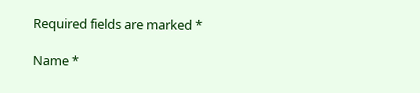Required fields are marked *

Name *